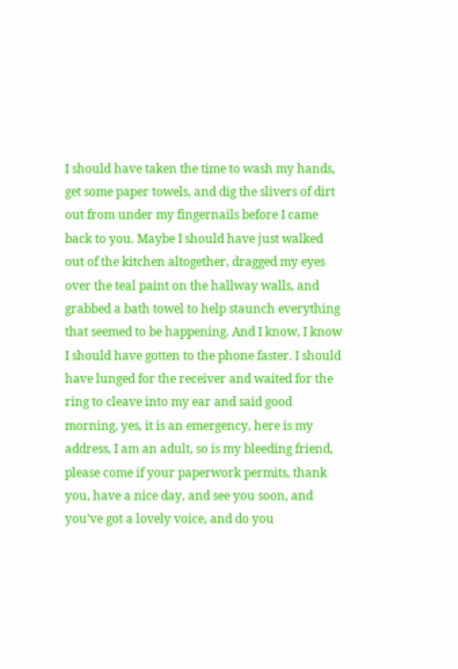I should have taken the time to wash my hands, get some paper towels, and dig the slivers of dirt out from under my fingernails before I came back to you. Maybe I should have just walked out of the kitchen altogether, dragged my eyes over the teal paint on the hallway walls, and grabbed a bath towel to help staunch everything that seemed to be happening. And I know, I know I should have gotten to the phone faster. I should have lunged for the receiver and waited for the ring to cleave into my ear and said good morning, yes, it is an emergency, here is my address, I am an adult, so is my bleeding friend, please come if your paperwork permits, thank you, have a nice day, and see you soon, and you’ve got a lovely voice, and do you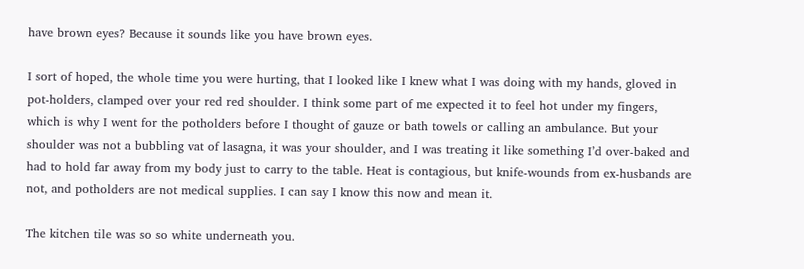have brown eyes? Because it sounds like you have brown eyes.

I sort of hoped, the whole time you were hurting, that I looked like I knew what I was doing with my hands, gloved in pot-holders, clamped over your red red shoulder. I think some part of me expected it to feel hot under my fingers, which is why I went for the potholders before I thought of gauze or bath towels or calling an ambulance. But your shoulder was not a bubbling vat of lasagna, it was your shoulder, and I was treating it like something I’d over-baked and had to hold far away from my body just to carry to the table. Heat is contagious, but knife-wounds from ex-husbands are not, and potholders are not medical supplies. I can say I know this now and mean it.

The kitchen tile was so so white underneath you.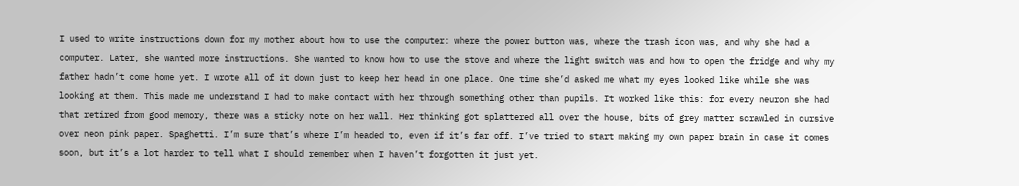I used to write instructions down for my mother about how to use the computer: where the power button was, where the trash icon was, and why she had a computer. Later, she wanted more instructions. She wanted to know how to use the stove and where the light switch was and how to open the fridge and why my father hadn’t come home yet. I wrote all of it down just to keep her head in one place. One time she’d asked me what my eyes looked like while she was looking at them. This made me understand I had to make contact with her through something other than pupils. It worked like this: for every neuron she had that retired from good memory, there was a sticky note on her wall. Her thinking got splattered all over the house, bits of grey matter scrawled in cursive over neon pink paper. Spaghetti. I’m sure that’s where I’m headed to, even if it’s far off. I’ve tried to start making my own paper brain in case it comes soon, but it’s a lot harder to tell what I should remember when I haven’t forgotten it just yet.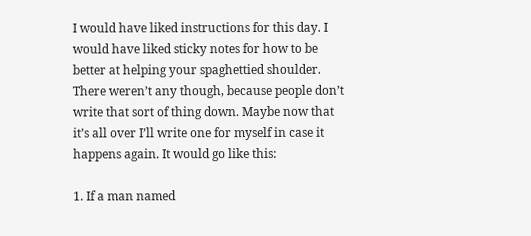I would have liked instructions for this day. I would have liked sticky notes for how to be better at helping your spaghettied shoulder. There weren’t any though, because people don’t write that sort of thing down. Maybe now that it’s all over I’ll write one for myself in case it happens again. It would go like this:

1. If a man named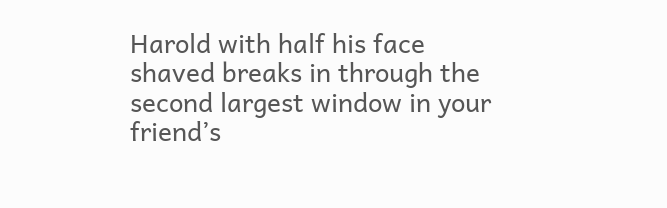Harold with half his face shaved breaks in through the second largest window in your friend’s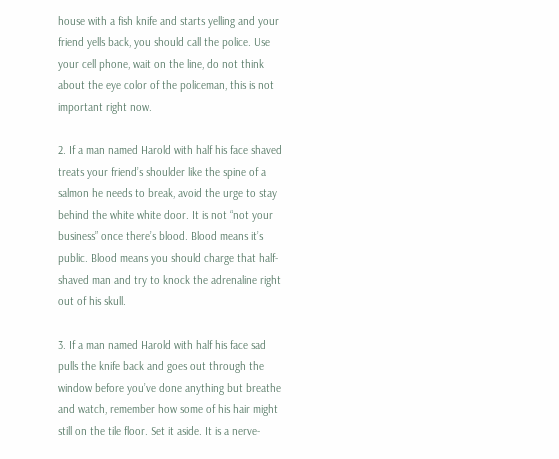house with a fish knife and starts yelling and your friend yells back, you should call the police. Use your cell phone, wait on the line, do not think about the eye color of the policeman, this is not important right now.

2. If a man named Harold with half his face shaved treats your friend’s shoulder like the spine of a salmon he needs to break, avoid the urge to stay behind the white white door. It is not “not your business” once there’s blood. Blood means it’s public. Blood means you should charge that half-shaved man and try to knock the adrenaline right out of his skull.

3. If a man named Harold with half his face sad pulls the knife back and goes out through the window before you’ve done anything but breathe and watch, remember how some of his hair might still on the tile floor. Set it aside. It is a nerve-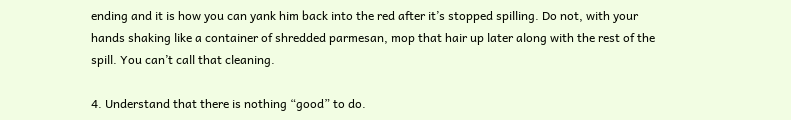ending and it is how you can yank him back into the red after it’s stopped spilling. Do not, with your hands shaking like a container of shredded parmesan, mop that hair up later along with the rest of the spill. You can’t call that cleaning.

4. Understand that there is nothing “good” to do.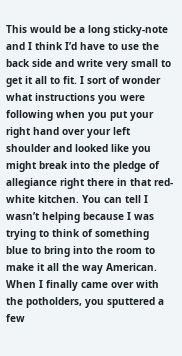This would be a long sticky-note and I think I’d have to use the back side and write very small to get it all to fit. I sort of wonder what instructions you were following when you put your right hand over your left shoulder and looked like you might break into the pledge of allegiance right there in that red-white kitchen. You can tell I wasn’t helping because I was trying to think of something blue to bring into the room to make it all the way American. When I finally came over with the potholders, you sputtered a few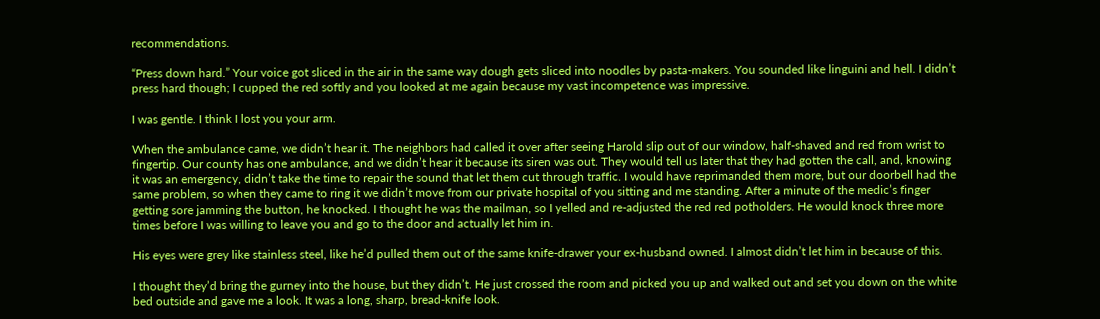recommendations.

“Press down hard.” Your voice got sliced in the air in the same way dough gets sliced into noodles by pasta-makers. You sounded like linguini and hell. I didn’t press hard though; I cupped the red softly and you looked at me again because my vast incompetence was impressive.

I was gentle. I think I lost you your arm.

When the ambulance came, we didn’t hear it. The neighbors had called it over after seeing Harold slip out of our window, half-shaved and red from wrist to fingertip. Our county has one ambulance, and we didn’t hear it because its siren was out. They would tell us later that they had gotten the call, and, knowing it was an emergency, didn’t take the time to repair the sound that let them cut through traffic. I would have reprimanded them more, but our doorbell had the same problem, so when they came to ring it we didn’t move from our private hospital of you sitting and me standing. After a minute of the medic’s finger getting sore jamming the button, he knocked. I thought he was the mailman, so I yelled and re-adjusted the red red potholders. He would knock three more times before I was willing to leave you and go to the door and actually let him in.

His eyes were grey like stainless steel, like he’d pulled them out of the same knife-drawer your ex-husband owned. I almost didn’t let him in because of this.

I thought they’d bring the gurney into the house, but they didn’t. He just crossed the room and picked you up and walked out and set you down on the white bed outside and gave me a look. It was a long, sharp, bread-knife look.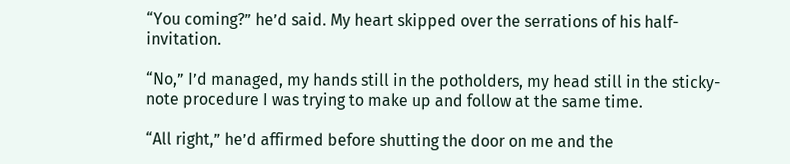“You coming?” he’d said. My heart skipped over the serrations of his half-invitation.

“No,” I’d managed, my hands still in the potholders, my head still in the sticky-note procedure I was trying to make up and follow at the same time.

“All right,” he’d affirmed before shutting the door on me and the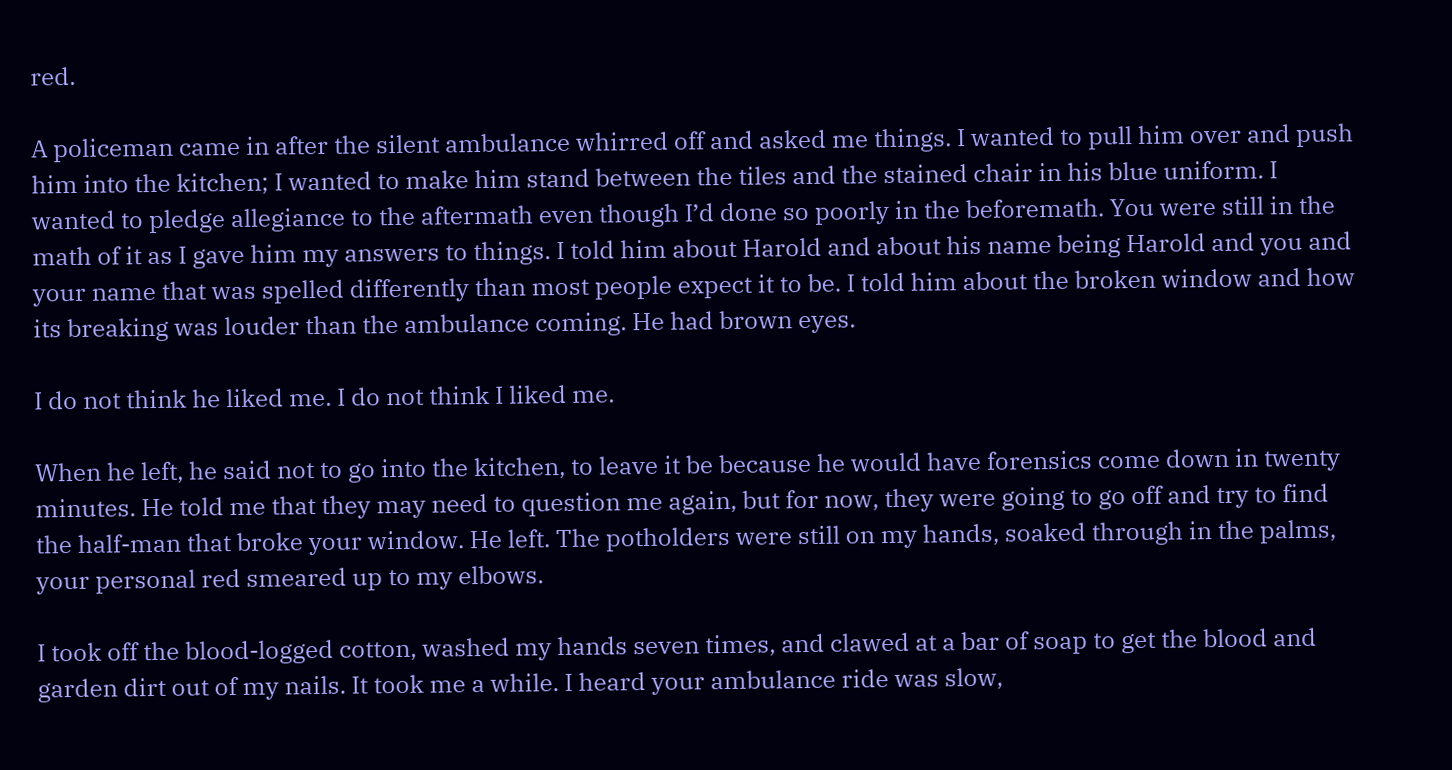red.

A policeman came in after the silent ambulance whirred off and asked me things. I wanted to pull him over and push him into the kitchen; I wanted to make him stand between the tiles and the stained chair in his blue uniform. I wanted to pledge allegiance to the aftermath even though I’d done so poorly in the beforemath. You were still in the math of it as I gave him my answers to things. I told him about Harold and about his name being Harold and you and your name that was spelled differently than most people expect it to be. I told him about the broken window and how its breaking was louder than the ambulance coming. He had brown eyes.

I do not think he liked me. I do not think I liked me.

When he left, he said not to go into the kitchen, to leave it be because he would have forensics come down in twenty minutes. He told me that they may need to question me again, but for now, they were going to go off and try to find the half-man that broke your window. He left. The potholders were still on my hands, soaked through in the palms, your personal red smeared up to my elbows.

I took off the blood-logged cotton, washed my hands seven times, and clawed at a bar of soap to get the blood and garden dirt out of my nails. It took me a while. I heard your ambulance ride was slow,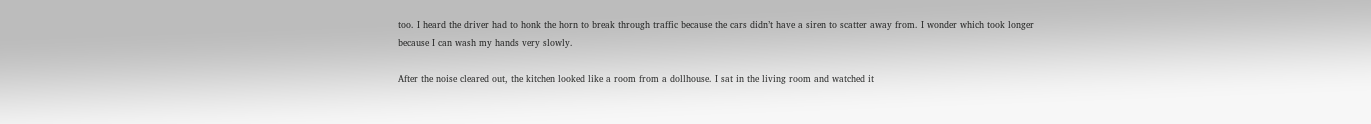too. I heard the driver had to honk the horn to break through traffic because the cars didn’t have a siren to scatter away from. I wonder which took longer because I can wash my hands very slowly.

After the noise cleared out, the kitchen looked like a room from a dollhouse. I sat in the living room and watched it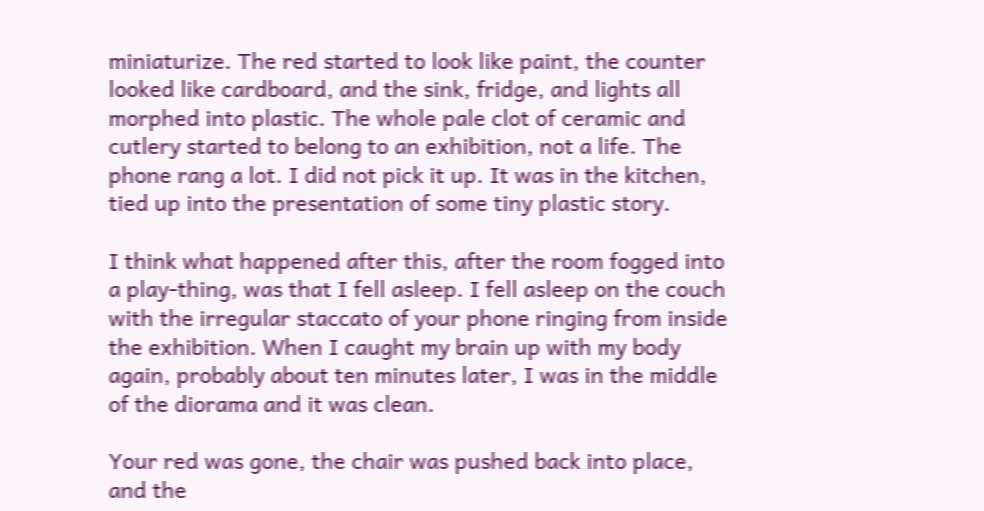miniaturize. The red started to look like paint, the counter looked like cardboard, and the sink, fridge, and lights all morphed into plastic. The whole pale clot of ceramic and cutlery started to belong to an exhibition, not a life. The phone rang a lot. I did not pick it up. It was in the kitchen, tied up into the presentation of some tiny plastic story.

I think what happened after this, after the room fogged into a play-thing, was that I fell asleep. I fell asleep on the couch with the irregular staccato of your phone ringing from inside the exhibition. When I caught my brain up with my body again, probably about ten minutes later, I was in the middle of the diorama and it was clean.

Your red was gone, the chair was pushed back into place, and the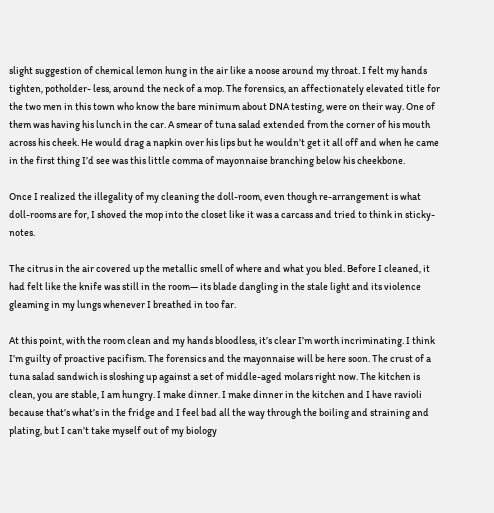slight suggestion of chemical lemon hung in the air like a noose around my throat. I felt my hands tighten, potholder- less, around the neck of a mop. The forensics, an affectionately elevated title for the two men in this town who know the bare minimum about DNA testing, were on their way. One of them was having his lunch in the car. A smear of tuna salad extended from the corner of his mouth across his cheek. He would drag a napkin over his lips but he wouldn’t get it all off and when he came in the first thing I’d see was this little comma of mayonnaise branching below his cheekbone.

Once I realized the illegality of my cleaning the doll-room, even though re-arrangement is what doll-rooms are for, I shoved the mop into the closet like it was a carcass and tried to think in sticky-notes.

The citrus in the air covered up the metallic smell of where and what you bled. Before I cleaned, it had felt like the knife was still in the room— its blade dangling in the stale light and its violence gleaming in my lungs whenever I breathed in too far.

At this point, with the room clean and my hands bloodless, it’s clear I’m worth incriminating. I think I’m guilty of proactive pacifism. The forensics and the mayonnaise will be here soon. The crust of a tuna salad sandwich is sloshing up against a set of middle-aged molars right now. The kitchen is clean, you are stable, I am hungry. I make dinner. I make dinner in the kitchen and I have ravioli because that’s what’s in the fridge and I feel bad all the way through the boiling and straining and plating, but I can’t take myself out of my biology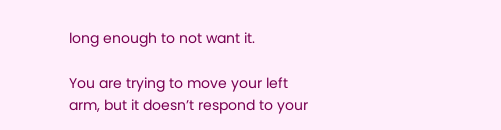long enough to not want it.

You are trying to move your left arm, but it doesn’t respond to your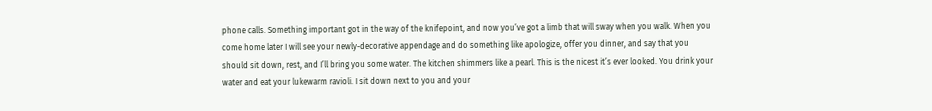phone calls. Something important got in the way of the knifepoint, and now you’ve got a limb that will sway when you walk. When you come home later I will see your newly-decorative appendage and do something like apologize, offer you dinner, and say that you should sit down, rest, and I’ll bring you some water. The kitchen shimmers like a pearl. This is the nicest it’s ever looked. You drink your water and eat your lukewarm ravioli. I sit down next to you and your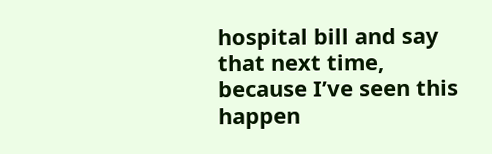hospital bill and say that next time, because I’ve seen this happen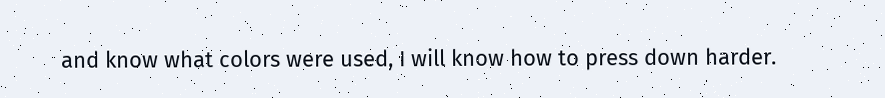and know what colors were used, I will know how to press down harder.